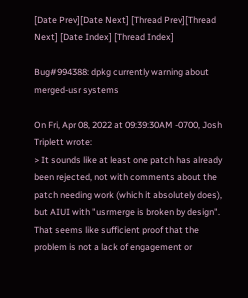[Date Prev][Date Next] [Thread Prev][Thread Next] [Date Index] [Thread Index]

Bug#994388: dpkg currently warning about merged-usr systems

On Fri, Apr 08, 2022 at 09:39:30AM -0700, Josh Triplett wrote:
> It sounds like at least one patch has already been rejected, not with comments about the patch needing work (which it absolutely does), but AIUI with "usrmerge is broken by design". That seems like sufficient proof that the problem is not a lack of engagement or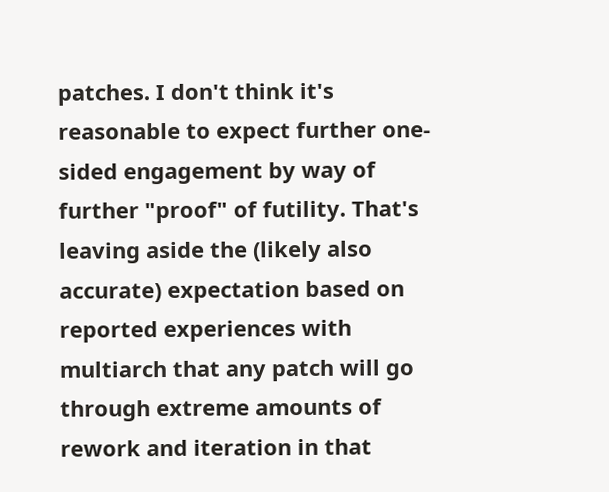patches. I don't think it's reasonable to expect further one-sided engagement by way of further "proof" of futility. That's leaving aside the (likely also accurate) expectation based on reported experiences with multiarch that any patch will go through extreme amounts of rework and iteration in that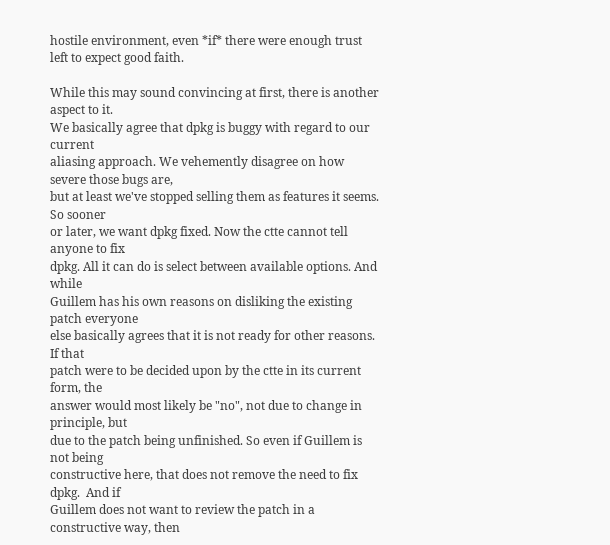hostile environment, even *if* there were enough trust left to expect good faith.

While this may sound convincing at first, there is another aspect to it.
We basically agree that dpkg is buggy with regard to our current
aliasing approach. We vehemently disagree on how severe those bugs are,
but at least we've stopped selling them as features it seems. So sooner
or later, we want dpkg fixed. Now the ctte cannot tell anyone to fix
dpkg. All it can do is select between available options. And while
Guillem has his own reasons on disliking the existing patch everyone
else basically agrees that it is not ready for other reasons. If that
patch were to be decided upon by the ctte in its current form, the
answer would most likely be "no", not due to change in principle, but
due to the patch being unfinished. So even if Guillem is not being
constructive here, that does not remove the need to fix dpkg.  And if
Guillem does not want to review the patch in a constructive way, then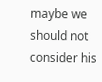maybe we should not consider his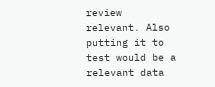review relevant. Also putting it to
test would be a relevant data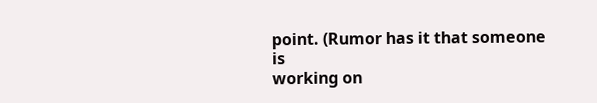point. (Rumor has it that someone is
working on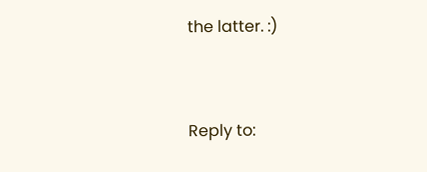the latter. :)


Reply to: